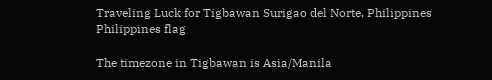Traveling Luck for Tigbawan Surigao del Norte, Philippines Philippines flag

The timezone in Tigbawan is Asia/Manila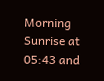Morning Sunrise at 05:43 and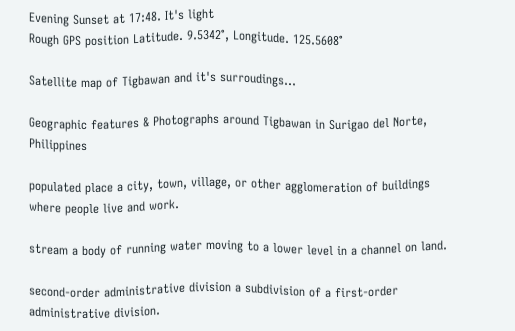Evening Sunset at 17:48. It's light
Rough GPS position Latitude. 9.5342°, Longitude. 125.5608°

Satellite map of Tigbawan and it's surroudings...

Geographic features & Photographs around Tigbawan in Surigao del Norte, Philippines

populated place a city, town, village, or other agglomeration of buildings where people live and work.

stream a body of running water moving to a lower level in a channel on land.

second-order administrative division a subdivision of a first-order administrative division.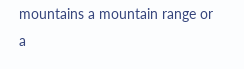mountains a mountain range or a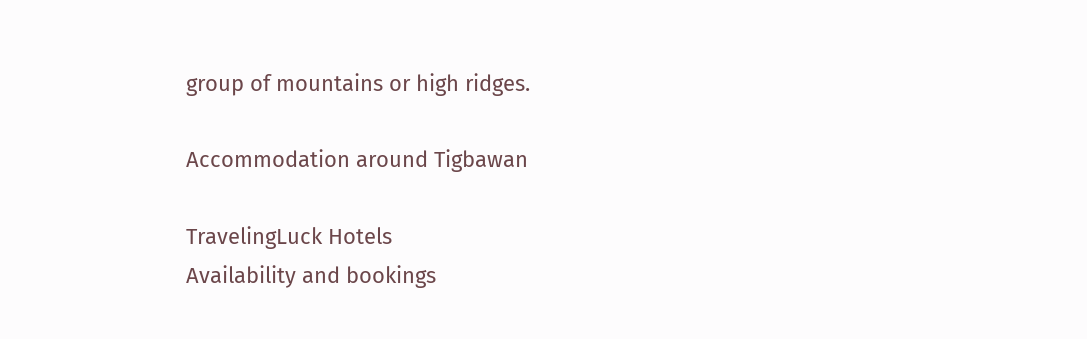group of mountains or high ridges.

Accommodation around Tigbawan

TravelingLuck Hotels
Availability and bookings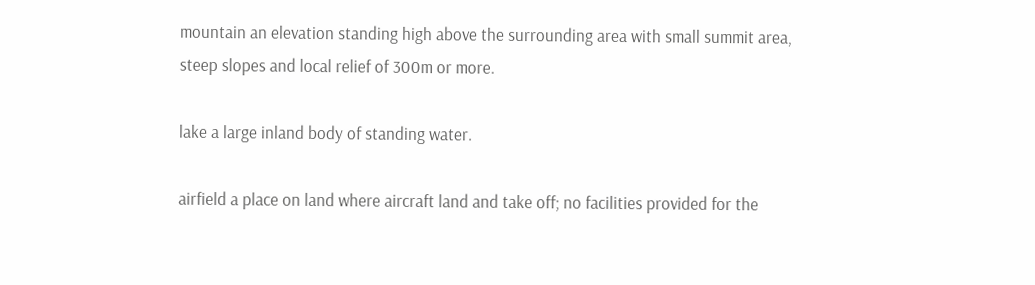mountain an elevation standing high above the surrounding area with small summit area, steep slopes and local relief of 300m or more.

lake a large inland body of standing water.

airfield a place on land where aircraft land and take off; no facilities provided for the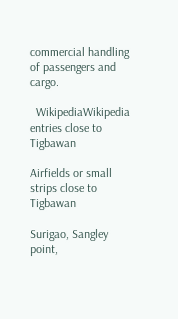commercial handling of passengers and cargo.

  WikipediaWikipedia entries close to Tigbawan

Airfields or small strips close to Tigbawan

Surigao, Sangley point,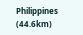Philippines (44.6km)